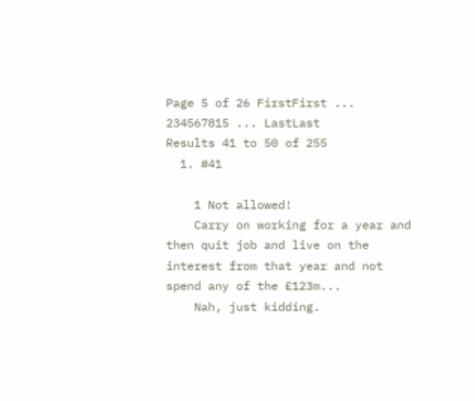Page 5 of 26 FirstFirst ... 234567815 ... LastLast
Results 41 to 50 of 255
  1. #41

    1 Not allowed!
    Carry on working for a year and then quit job and live on the interest from that year and not spend any of the £123m...
    Nah, just kidding.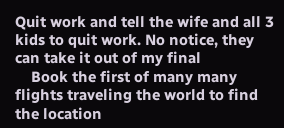Quit work and tell the wife and all 3 kids to quit work. No notice, they can take it out of my final
    Book the first of many many flights traveling the world to find the location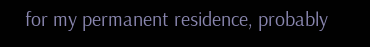for my permanent residence, probably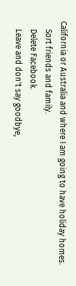California or Australia and where I am going to have holiday homes.
    Sort friends and family.
    Delete Facebook.
    Leave and don't say goodbye,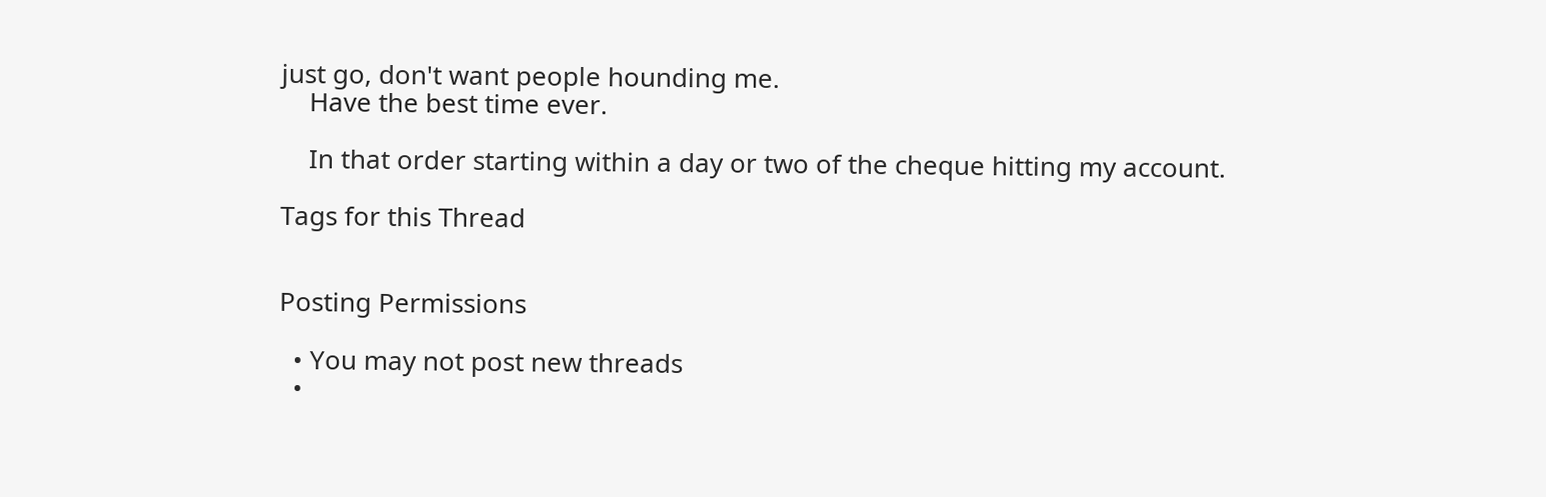just go, don't want people hounding me.
    Have the best time ever.

    In that order starting within a day or two of the cheque hitting my account.

Tags for this Thread


Posting Permissions

  • You may not post new threads
  •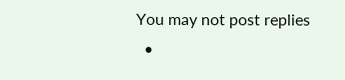You may not post replies
  •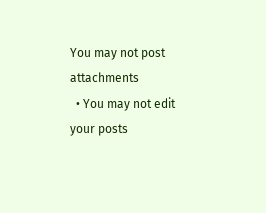You may not post attachments
  • You may not edit your posts